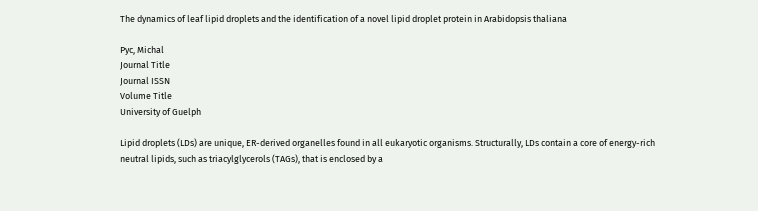The dynamics of leaf lipid droplets and the identification of a novel lipid droplet protein in Arabidopsis thaliana

Pyc, Michal
Journal Title
Journal ISSN
Volume Title
University of Guelph

Lipid droplets (LDs) are unique, ER-derived organelles found in all eukaryotic organisms. Structurally, LDs contain a core of energy-rich neutral lipids, such as triacylglycerols (TAGs), that is enclosed by a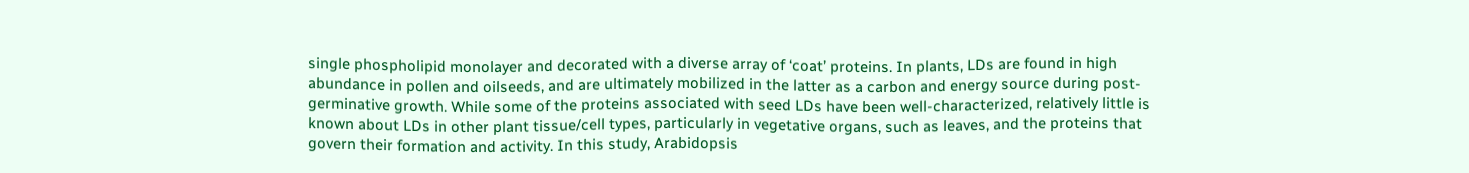single phospholipid monolayer and decorated with a diverse array of ‘coat’ proteins. In plants, LDs are found in high abundance in pollen and oilseeds, and are ultimately mobilized in the latter as a carbon and energy source during post-germinative growth. While some of the proteins associated with seed LDs have been well-characterized, relatively little is known about LDs in other plant tissue/cell types, particularly in vegetative organs, such as leaves, and the proteins that govern their formation and activity. In this study, Arabidopsis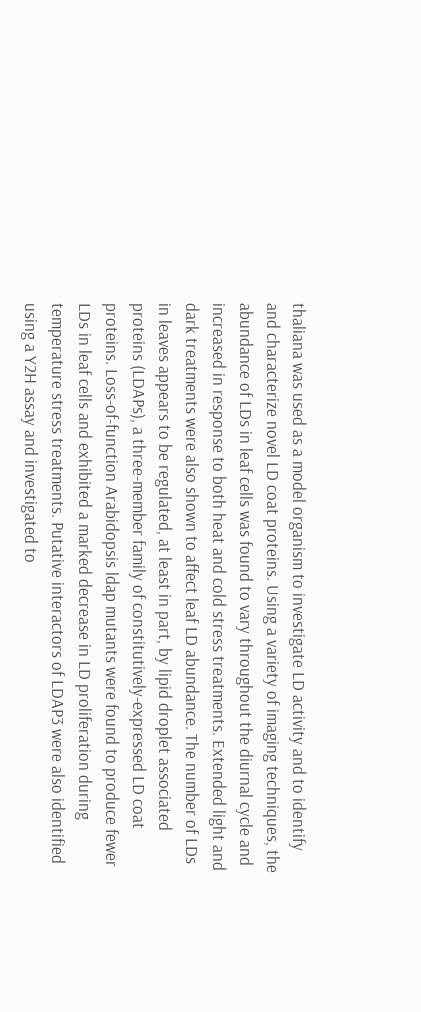thaliana was used as a model organism to investigate LD activity and to identify and characterize novel LD coat proteins. Using a variety of imaging techniques, the abundance of LDs in leaf cells was found to vary throughout the diurnal cycle and increased in response to both heat and cold stress treatments. Extended light and dark treatments were also shown to affect leaf LD abundance. The number of LDs in leaves appears to be regulated, at least in part, by lipid droplet associated proteins (LDAPs), a three-member family of constitutively-expressed LD coat proteins. Loss-of-function Arabidopsis ldap mutants were found to produce fewer LDs in leaf cells and exhibited a marked decrease in LD proliferation during temperature stress treatments. Putative interactors of LDAP3 were also identified using a Y2H assay and investigated to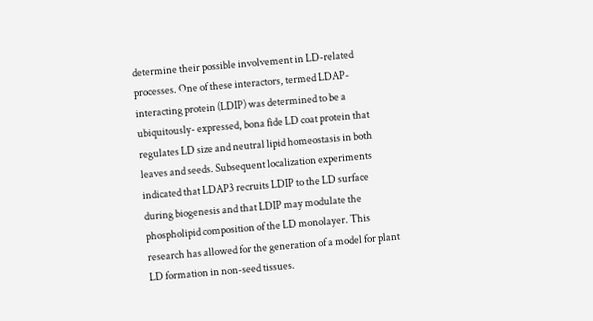determine their possible involvement in LD-related processes. One of these interactors, termed LDAP-interacting protein (LDIP) was determined to be a ubiquitously- expressed, bona fide LD coat protein that regulates LD size and neutral lipid homeostasis in both leaves and seeds. Subsequent localization experiments indicated that LDAP3 recruits LDIP to the LD surface during biogenesis and that LDIP may modulate the phospholipid composition of the LD monolayer. This research has allowed for the generation of a model for plant LD formation in non-seed tissues.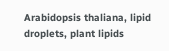Arabidopsis thaliana, lipid droplets, plant lipids